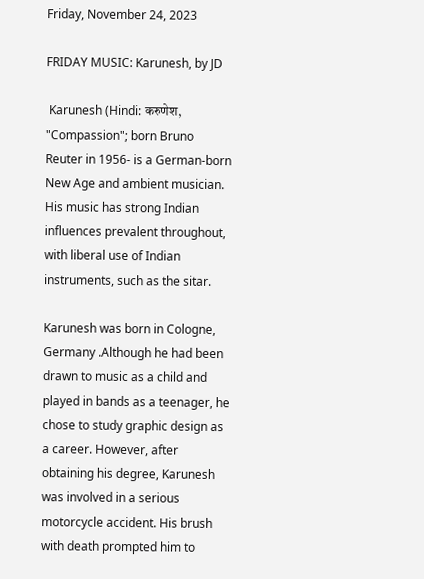Friday, November 24, 2023

FRIDAY MUSIC: Karunesh, by JD

 Karunesh (Hindi: करुणेश, "Compassion"; born Bruno Reuter in 1956- is a German-born New Age and ambient musician. His music has strong Indian influences prevalent throughout, with liberal use of Indian instruments, such as the sitar.

Karunesh was born in Cologne, Germany .Although he had been drawn to music as a child and played in bands as a teenager, he chose to study graphic design as a career. However, after obtaining his degree, Karunesh was involved in a serious motorcycle accident. His brush with death prompted him to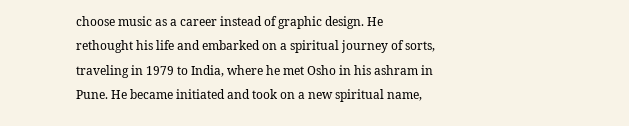choose music as a career instead of graphic design. He rethought his life and embarked on a spiritual journey of sorts, traveling in 1979 to India, where he met Osho in his ashram in Pune. He became initiated and took on a new spiritual name,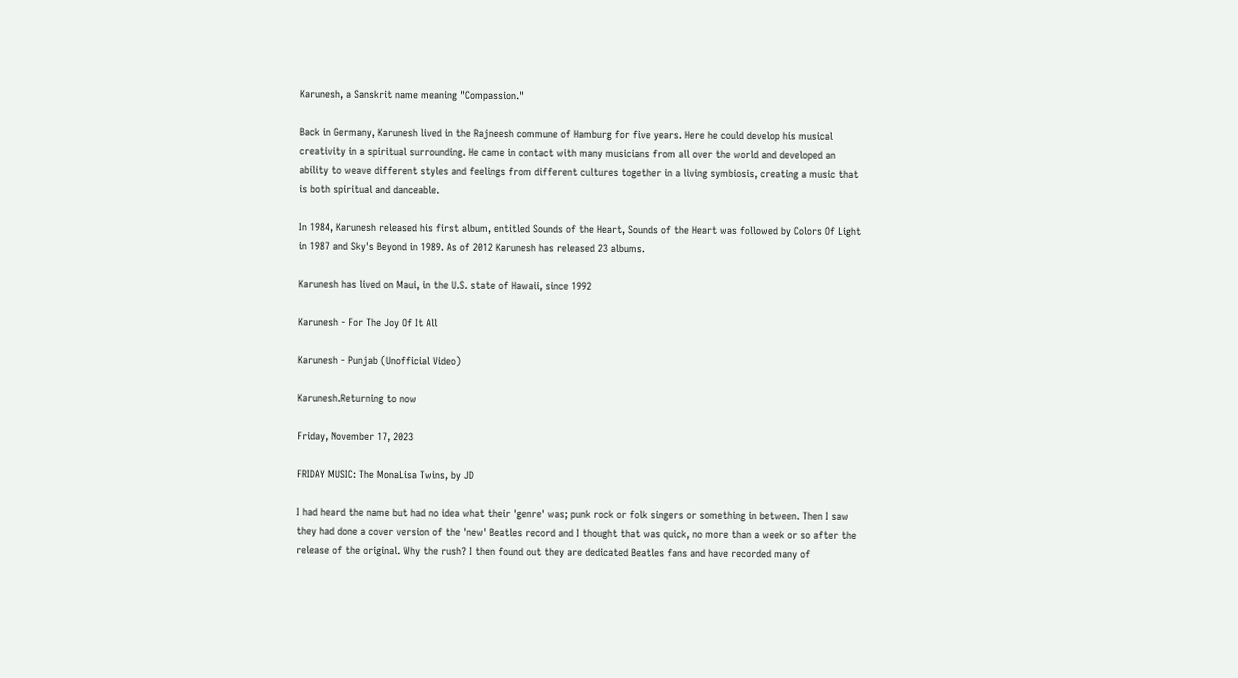Karunesh, a Sanskrit name meaning "Compassion."

Back in Germany, Karunesh lived in the Rajneesh commune of Hamburg for five years. Here he could develop his musical creativity in a spiritual surrounding. He came in contact with many musicians from all over the world and developed an ability to weave different styles and feelings from different cultures together in a living symbiosis, creating a music that is both spiritual and danceable.

In 1984, Karunesh released his first album, entitled Sounds of the Heart, Sounds of the Heart was followed by Colors Of Light in 1987 and Sky's Beyond in 1989. As of 2012 Karunesh has released 23 albums.

Karunesh has lived on Maui, in the U.S. state of Hawaii, since 1992

Karunesh - For The Joy Of It All

Karunesh - Punjab (Unofficial Video)

Karunesh.Returning to now

Friday, November 17, 2023

FRIDAY MUSIC: The MonaLisa Twins, by JD

I had heard the name but had no idea what their 'genre' was; punk rock or folk singers or something in between. Then I saw they had done a cover version of the 'new' Beatles record and I thought that was quick, no more than a week or so after the release of the original. Why the rush? I then found out they are dedicated Beatles fans and have recorded many of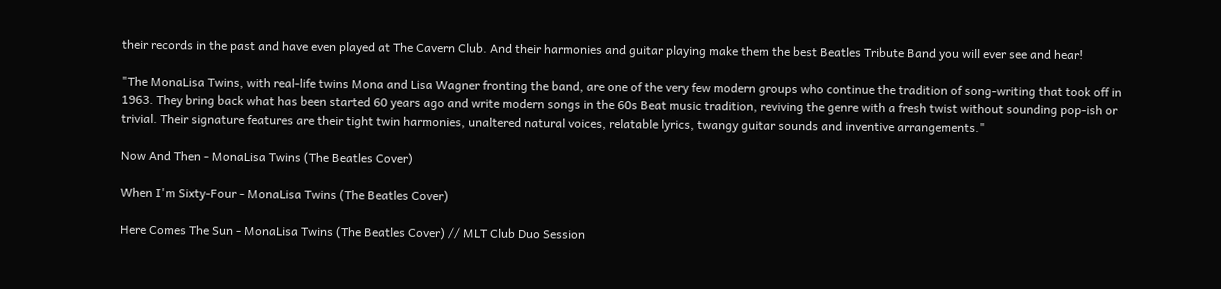their records in the past and have even played at The Cavern Club. And their harmonies and guitar playing make them the best Beatles Tribute Band you will ever see and hear!

"The MonaLisa Twins, with real-life twins Mona and Lisa Wagner fronting the band, are one of the very few modern groups who continue the tradition of song-writing that took off in 1963. They bring back what has been started 60 years ago and write modern songs in the 60s Beat music tradition, reviving the genre with a fresh twist without sounding pop-ish or trivial. Their signature features are their tight twin harmonies, unaltered natural voices, relatable lyrics, twangy guitar sounds and inventive arrangements."

Now And Then - MonaLisa Twins (The Beatles Cover)

When I'm Sixty-Four - MonaLisa Twins (The Beatles Cover)

Here Comes The Sun - MonaLisa Twins (The Beatles Cover) // MLT Club Duo Session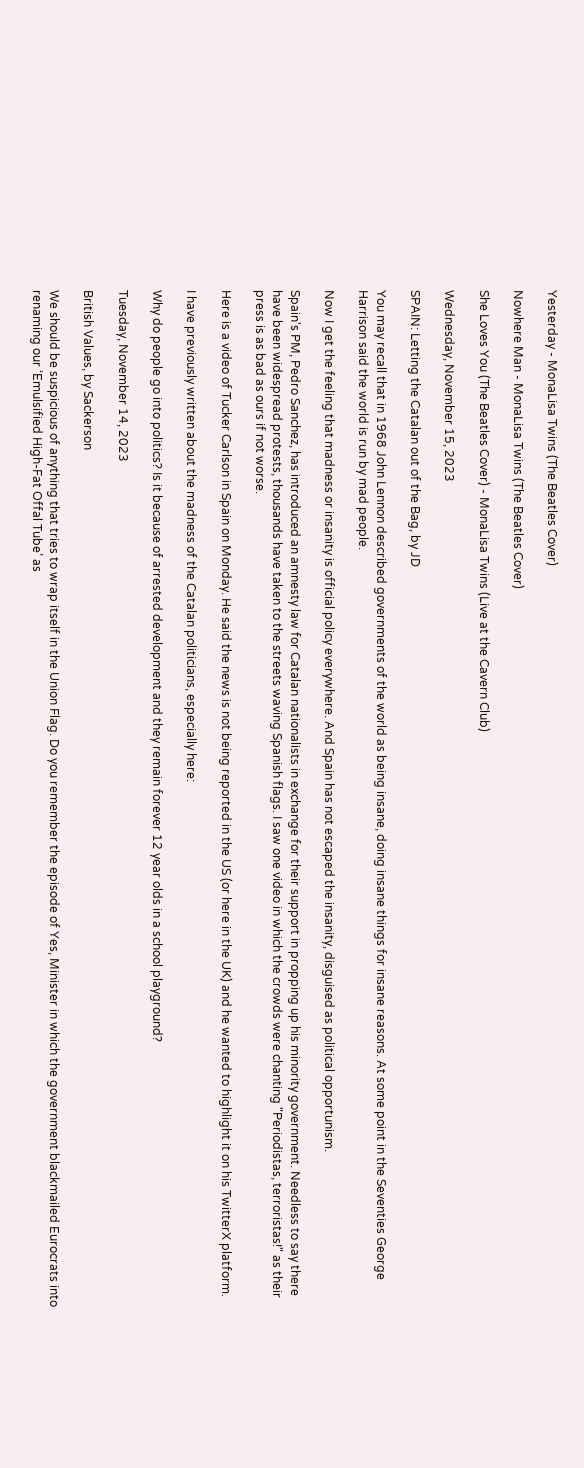Yesterday - MonaLisa Twins (The Beatles Cover)

Nowhere Man - MonaLisa Twins (The Beatles Cover)

She Loves You (The Beatles Cover) - MonaLisa Twins (Live at the Cavern Club)

Wednesday, November 15, 2023

SPAIN: Letting the Catalan out of the Bag, by JD

You may recall that in 1968 John Lennon described governments of the world as being insane, doing insane things for insane reasons. At some point in the Seventies George Harrison said the world is run by mad people.

Now I get the feeling that madness or insanity is official policy everywhere. And Spain has not escaped the insanity, disguised as political opportunism.

Spain's PM, Pedro Sanchez, has introduced an amnesty law for Catalan nationalists in exchange for their support in propping up his minority government. Needless to say there have been widespread protests, thousands have taken to the streets waving Spanish flags. I saw one video in which the crowds were chanting "Periodistas, terroristas!" as their press is as bad as ours if not worse.

Here is a video of Tucker Carlson in Spain on Monday. He said the news is not being reported in the US (or here in the UK) and he wanted to highlight it on his TwitterX platform.

I have previously written about the madness of the Catalan politicians, especially here:

Why do people go into politics? Is it because of arrested development and they remain forever 12 year olds in a school playground?

Tuesday, November 14, 2023

British Values, by Sackerson

We should be suspicious of anything that tries to wrap itself in the Union Flag. Do you remember the episode of Yes, Minister in which the government blackmailed Eurocrats into renaming our ‘Emulsified High-Fat Offal Tube’ as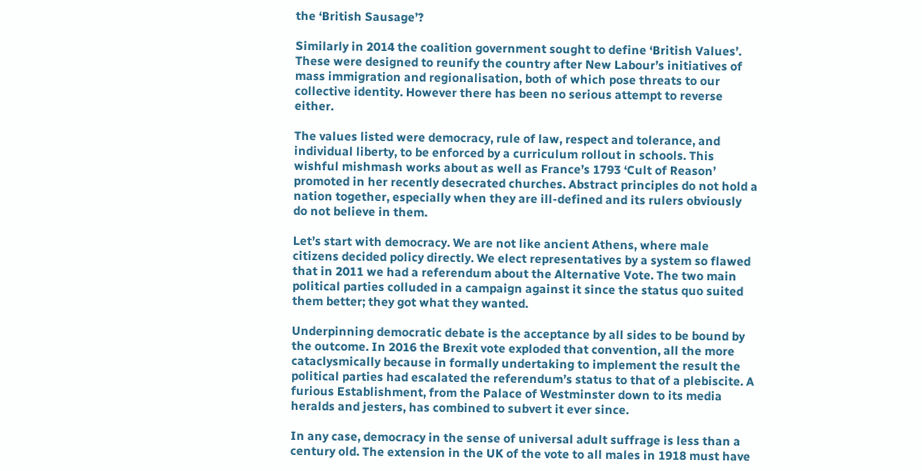the ‘British Sausage’?

Similarly in 2014 the coalition government sought to define ‘British Values’. These were designed to reunify the country after New Labour’s initiatives of mass immigration and regionalisation, both of which pose threats to our collective identity. However there has been no serious attempt to reverse either.

The values listed were democracy, rule of law, respect and tolerance, and individual liberty, to be enforced by a curriculum rollout in schools. This wishful mishmash works about as well as France’s 1793 ‘Cult of Reason’ promoted in her recently desecrated churches. Abstract principles do not hold a nation together, especially when they are ill-defined and its rulers obviously do not believe in them.

Let’s start with democracy. We are not like ancient Athens, where male citizens decided policy directly. We elect representatives by a system so flawed that in 2011 we had a referendum about the Alternative Vote. The two main political parties colluded in a campaign against it since the status quo suited them better; they got what they wanted.

Underpinning democratic debate is the acceptance by all sides to be bound by the outcome. In 2016 the Brexit vote exploded that convention, all the more cataclysmically because in formally undertaking to implement the result the political parties had escalated the referendum’s status to that of a plebiscite. A furious Establishment, from the Palace of Westminster down to its media heralds and jesters, has combined to subvert it ever since.

In any case, democracy in the sense of universal adult suffrage is less than a century old. The extension in the UK of the vote to all males in 1918 must have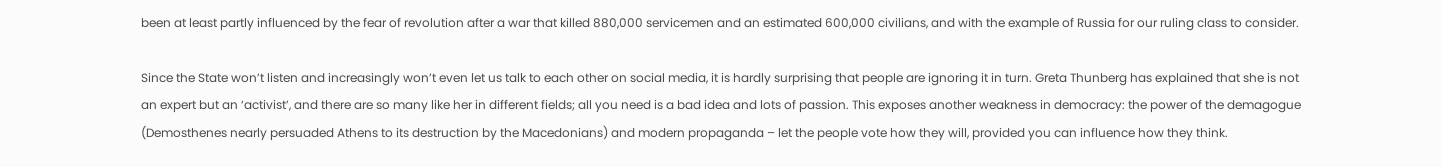been at least partly influenced by the fear of revolution after a war that killed 880,000 servicemen and an estimated 600,000 civilians, and with the example of Russia for our ruling class to consider.

Since the State won’t listen and increasingly won’t even let us talk to each other on social media, it is hardly surprising that people are ignoring it in turn. Greta Thunberg has explained that she is not an expert but an ‘activist’, and there are so many like her in different fields; all you need is a bad idea and lots of passion. This exposes another weakness in democracy: the power of the demagogue (Demosthenes nearly persuaded Athens to its destruction by the Macedonians) and modern propaganda – let the people vote how they will, provided you can influence how they think.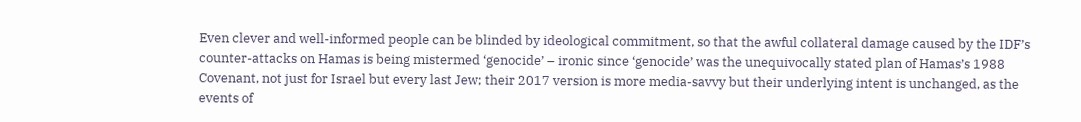Even clever and well-informed people can be blinded by ideological commitment, so that the awful collateral damage caused by the IDF’s counter-attacks on Hamas is being mistermed ‘genocide’ – ironic since ‘genocide’ was the unequivocally stated plan of Hamas’s 1988 Covenant, not just for Israel but every last Jew; their 2017 version is more media-savvy but their underlying intent is unchanged, as the events of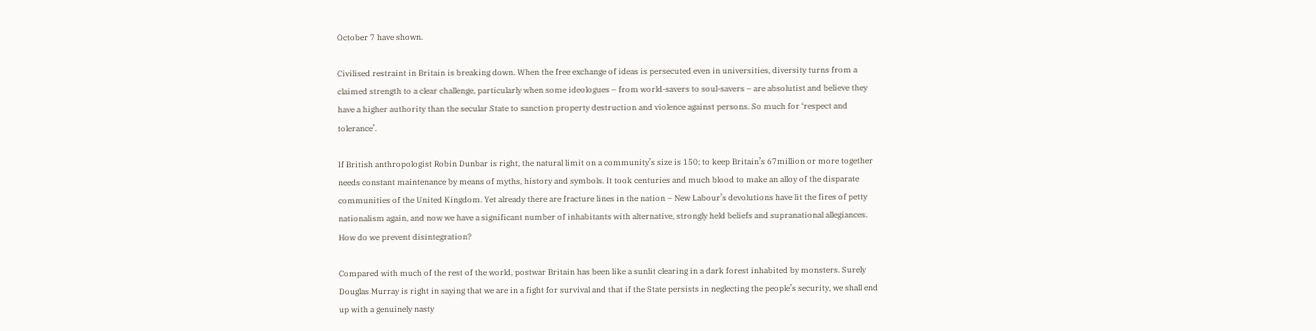October 7 have shown.

Civilised restraint in Britain is breaking down. When the free exchange of ideas is persecuted even in universities, diversity turns from a claimed strength to a clear challenge, particularly when some ideologues – from world-savers to soul-savers – are absolutist and believe they have a higher authority than the secular State to sanction property destruction and violence against persons. So much for ‘respect and tolerance’.

If British anthropologist Robin Dunbar is right, the natural limit on a community’s size is 150; to keep Britain’s 67million or more together needs constant maintenance by means of myths, history and symbols. It took centuries and much blood to make an alloy of the disparate communities of the United Kingdom. Yet already there are fracture lines in the nation – New Labour’s devolutions have lit the fires of petty nationalism again, and now we have a significant number of inhabitants with alternative, strongly held beliefs and supranational allegiances. How do we prevent disintegration?

Compared with much of the rest of the world, postwar Britain has been like a sunlit clearing in a dark forest inhabited by monsters. Surely Douglas Murray is right in saying that we are in a fight for survival and that if the State persists in neglecting the people’s security, we shall end up with a genuinely nasty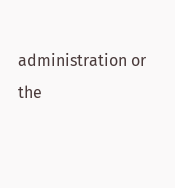administration or the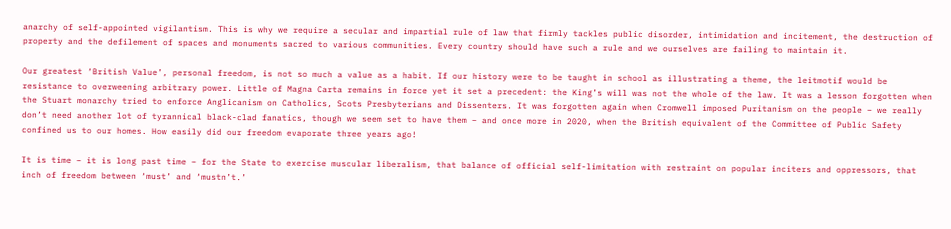anarchy of self-appointed vigilantism. This is why we require a secular and impartial rule of law that firmly tackles public disorder, intimidation and incitement, the destruction of property and the defilement of spaces and monuments sacred to various communities. Every country should have such a rule and we ourselves are failing to maintain it.

Our greatest ‘British Value’, personal freedom, is not so much a value as a habit. If our history were to be taught in school as illustrating a theme, the leitmotif would be resistance to overweening arbitrary power. Little of Magna Carta remains in force yet it set a precedent: the King’s will was not the whole of the law. It was a lesson forgotten when the Stuart monarchy tried to enforce Anglicanism on Catholics, Scots Presbyterians and Dissenters. It was forgotten again when Cromwell imposed Puritanism on the people – we really don’t need another lot of tyrannical black-clad fanatics, though we seem set to have them – and once more in 2020, when the British equivalent of the Committee of Public Safety confined us to our homes. How easily did our freedom evaporate three years ago!

It is time – it is long past time – for the State to exercise muscular liberalism, that balance of official self-limitation with restraint on popular inciters and oppressors, that inch of freedom between ‘must’ and ‘mustn’t.’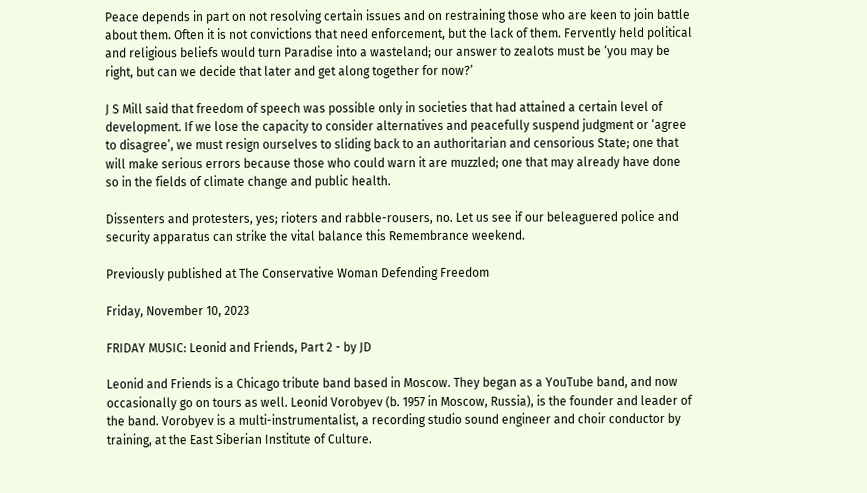Peace depends in part on not resolving certain issues and on restraining those who are keen to join battle about them. Often it is not convictions that need enforcement, but the lack of them. Fervently held political and religious beliefs would turn Paradise into a wasteland; our answer to zealots must be ‘you may be right, but can we decide that later and get along together for now?’

J S Mill said that freedom of speech was possible only in societies that had attained a certain level of development. If we lose the capacity to consider alternatives and peacefully suspend judgment or ‘agree to disagree’, we must resign ourselves to sliding back to an authoritarian and censorious State; one that will make serious errors because those who could warn it are muzzled; one that may already have done so in the fields of climate change and public health.

Dissenters and protesters, yes; rioters and rabble-rousers, no. Let us see if our beleaguered police and security apparatus can strike the vital balance this Remembrance weekend.

Previously published at The Conservative Woman Defending Freedom

Friday, November 10, 2023

FRIDAY MUSIC: Leonid and Friends, Part 2 - by JD

Leonid and Friends is a Chicago tribute band based in Moscow. They began as a YouTube band, and now occasionally go on tours as well. Leonid Vorobyev (b. 1957 in Moscow, Russia), is the founder and leader of the band. Vorobyev is a multi-instrumentalist, a recording studio sound engineer and choir conductor by training, at the East Siberian Institute of Culture.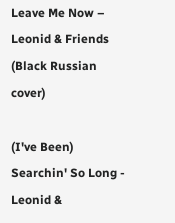Leave Me Now – Leonid & Friends (Black Russian cover)

(I've Been) Searchin' So Long - Leonid &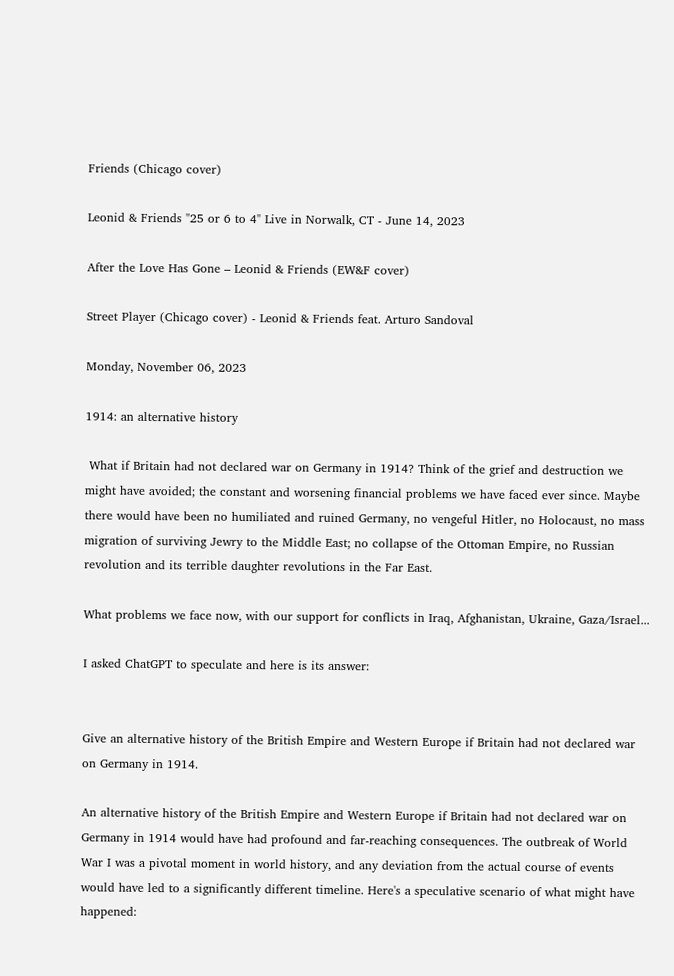Friends (Chicago cover)

Leonid & Friends "25 or 6 to 4" Live in Norwalk, CT - June 14, 2023

After the Love Has Gone – Leonid & Friends (EW&F cover)

Street Player (Chicago cover) - Leonid & Friends feat. Arturo Sandoval

Monday, November 06, 2023

1914: an alternative history

 What if Britain had not declared war on Germany in 1914? Think of the grief and destruction we might have avoided; the constant and worsening financial problems we have faced ever since. Maybe there would have been no humiliated and ruined Germany, no vengeful Hitler, no Holocaust, no mass migration of surviving Jewry to the Middle East; no collapse of the Ottoman Empire, no Russian revolution and its terrible daughter revolutions in the Far East.

What problems we face now, with our support for conflicts in Iraq, Afghanistan, Ukraine, Gaza/Israel...

I asked ChatGPT to speculate and here is its answer:


Give an alternative history of the British Empire and Western Europe if Britain had not declared war on Germany in 1914.

An alternative history of the British Empire and Western Europe if Britain had not declared war on Germany in 1914 would have had profound and far-reaching consequences. The outbreak of World War I was a pivotal moment in world history, and any deviation from the actual course of events would have led to a significantly different timeline. Here's a speculative scenario of what might have happened: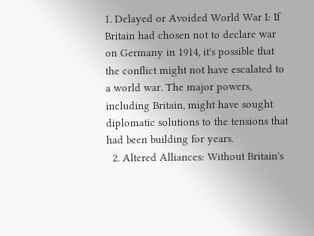1. Delayed or Avoided World War I: If Britain had chosen not to declare war on Germany in 1914, it's possible that the conflict might not have escalated to a world war. The major powers, including Britain, might have sought diplomatic solutions to the tensions that had been building for years.
  2. Altered Alliances: Without Britain's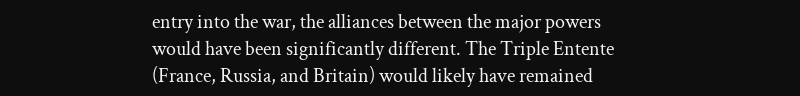entry into the war, the alliances between the major powers would have been significantly different. The Triple Entente (France, Russia, and Britain) would likely have remained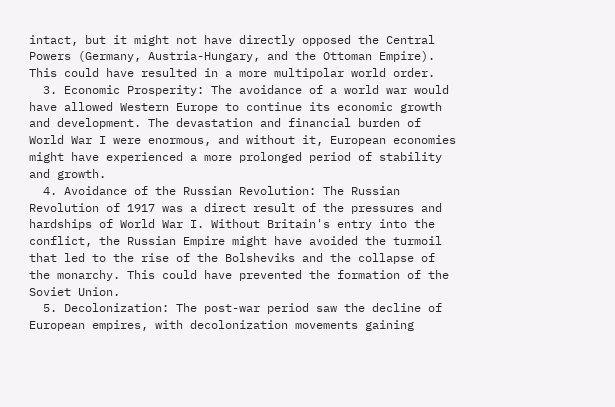intact, but it might not have directly opposed the Central Powers (Germany, Austria-Hungary, and the Ottoman Empire). This could have resulted in a more multipolar world order.
  3. Economic Prosperity: The avoidance of a world war would have allowed Western Europe to continue its economic growth and development. The devastation and financial burden of World War I were enormous, and without it, European economies might have experienced a more prolonged period of stability and growth.
  4. Avoidance of the Russian Revolution: The Russian Revolution of 1917 was a direct result of the pressures and hardships of World War I. Without Britain's entry into the conflict, the Russian Empire might have avoided the turmoil that led to the rise of the Bolsheviks and the collapse of the monarchy. This could have prevented the formation of the Soviet Union.
  5. Decolonization: The post-war period saw the decline of European empires, with decolonization movements gaining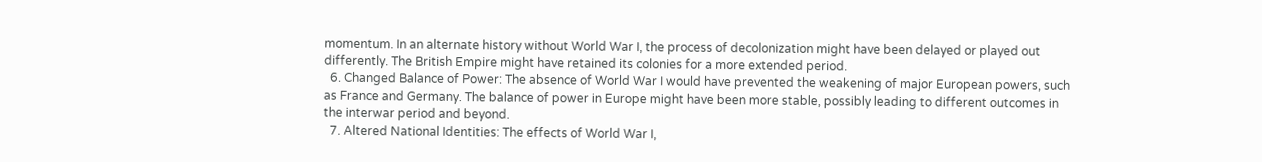momentum. In an alternate history without World War I, the process of decolonization might have been delayed or played out differently. The British Empire might have retained its colonies for a more extended period.
  6. Changed Balance of Power: The absence of World War I would have prevented the weakening of major European powers, such as France and Germany. The balance of power in Europe might have been more stable, possibly leading to different outcomes in the interwar period and beyond.
  7. Altered National Identities: The effects of World War I,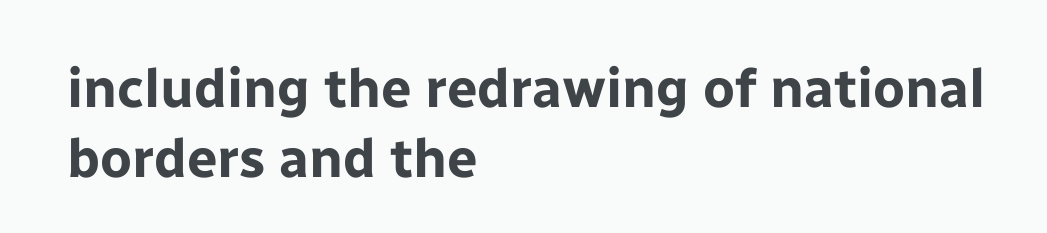including the redrawing of national borders and the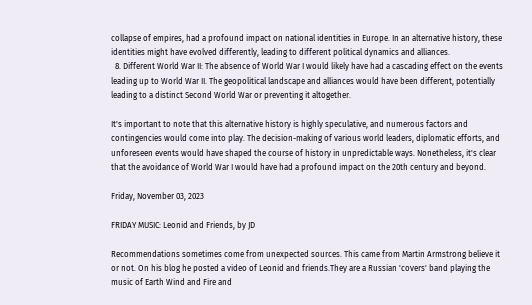collapse of empires, had a profound impact on national identities in Europe. In an alternative history, these identities might have evolved differently, leading to different political dynamics and alliances.
  8. Different World War II: The absence of World War I would likely have had a cascading effect on the events leading up to World War II. The geopolitical landscape and alliances would have been different, potentially leading to a distinct Second World War or preventing it altogether.

It's important to note that this alternative history is highly speculative, and numerous factors and contingencies would come into play. The decision-making of various world leaders, diplomatic efforts, and unforeseen events would have shaped the course of history in unpredictable ways. Nonetheless, it's clear that the avoidance of World War I would have had a profound impact on the 20th century and beyond.

Friday, November 03, 2023

FRIDAY MUSIC: Leonid and Friends, by JD

Recommendations sometimes come from unexpected sources. This came from Martin Armstrong believe it or not. On his blog he posted a video of Leonid and friends.They are a Russian 'covers' band playing the music of Earth Wind and Fire and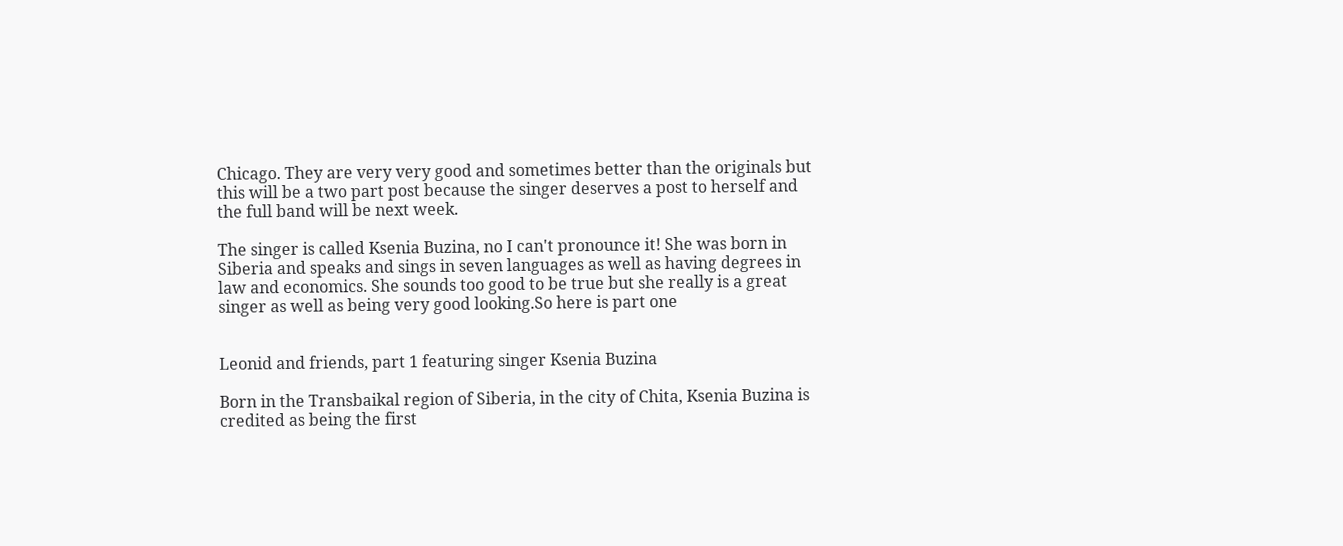Chicago. They are very very good and sometimes better than the originals but this will be a two part post because the singer deserves a post to herself and the full band will be next week.

The singer is called Ksenia Buzina, no I can't pronounce it! She was born in Siberia and speaks and sings in seven languages as well as having degrees in law and economics. She sounds too good to be true but she really is a great singer as well as being very good looking.So here is part one


Leonid and friends, part 1 featuring singer Ksenia Buzina

Born in the Transbaikal region of Siberia, in the city of Chita, Ksenia Buzina is credited as being the first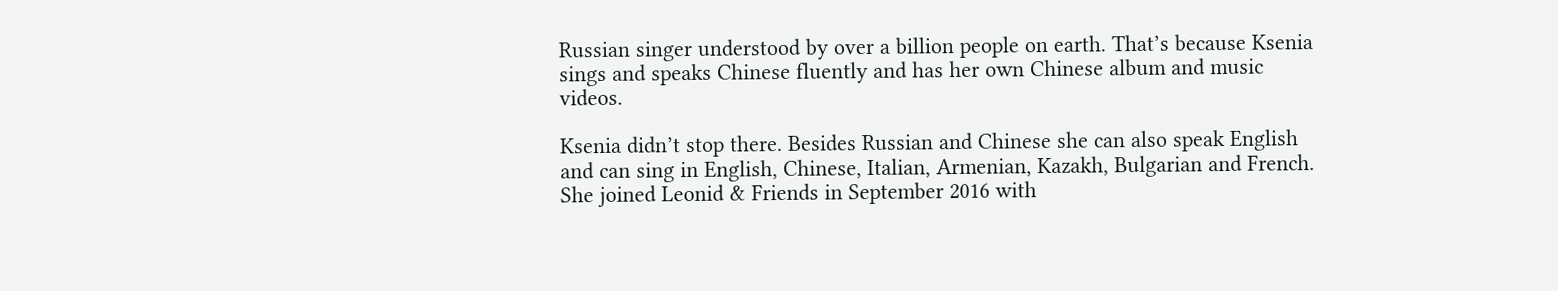Russian singer understood by over a billion people on earth. That’s because Ksenia sings and speaks Chinese fluently and has her own Chinese album and music videos.

Ksenia didn’t stop there. Besides Russian and Chinese she can also speak English and can sing in English, Chinese, Italian, Armenian, Kazakh, Bulgarian and French. She joined Leonid & Friends in September 2016 with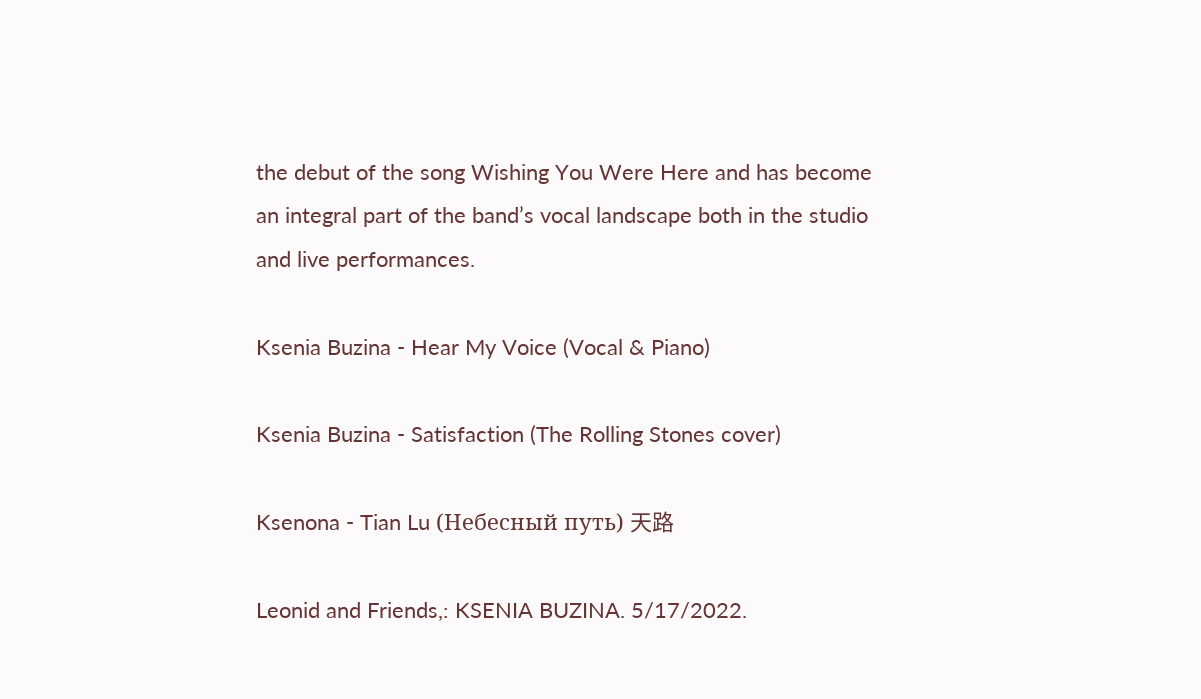the debut of the song Wishing You Were Here and has become an integral part of the band’s vocal landscape both in the studio and live performances.

Ksenia Buzina - Hear My Voice (Vocal & Piano)

Ksenia Buzina - Satisfaction (The Rolling Stones cover)

Ksenona - Tian Lu (Небесный путь) 天路

Leonid and Friends,: KSENIA BUZINA. 5/17/2022.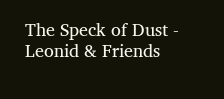The Speck of Dust - Leonid & Friends